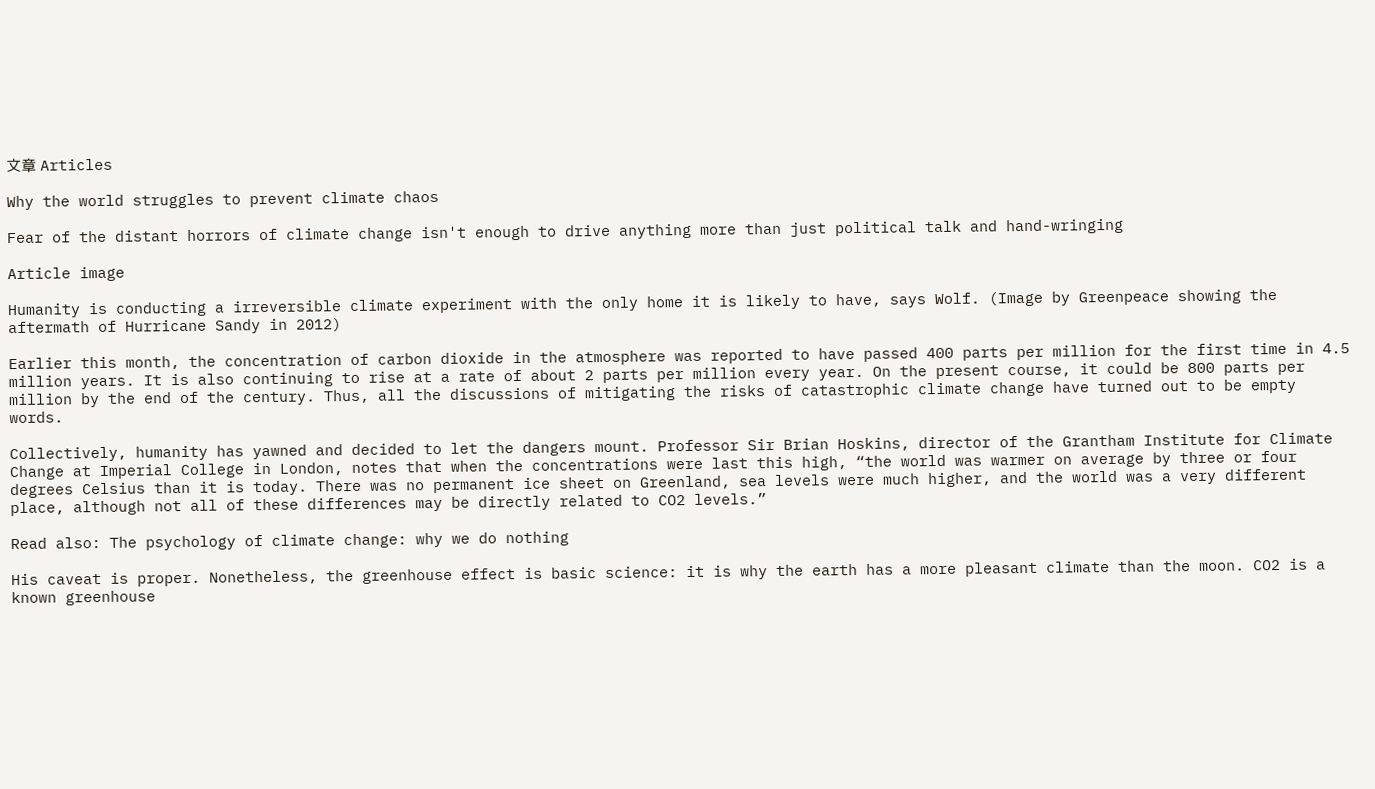文章 Articles

Why the world struggles to prevent climate chaos

Fear of the distant horrors of climate change isn't enough to drive anything more than just political talk and hand-wringing

Article image

Humanity is conducting a irreversible climate experiment with the only home it is likely to have, says Wolf. (Image by Greenpeace showing the aftermath of Hurricane Sandy in 2012)

Earlier this month, the concentration of carbon dioxide in the atmosphere was reported to have passed 400 parts per million for the first time in 4.5 million years. It is also continuing to rise at a rate of about 2 parts per million every year. On the present course, it could be 800 parts per million by the end of the century. Thus, all the discussions of mitigating the risks of catastrophic climate change have turned out to be empty words.

Collectively, humanity has yawned and decided to let the dangers mount. Professor Sir Brian Hoskins, director of the Grantham Institute for Climate Change at Imperial College in London, notes that when the concentrations were last this high, “the world was warmer on average by three or four degrees Celsius than it is today. There was no permanent ice sheet on Greenland, sea levels were much higher, and the world was a very different place, although not all of these differences may be directly related to CO2 levels.”

Read also: The psychology of climate change: why we do nothing

His caveat is proper. Nonetheless, the greenhouse effect is basic science: it is why the earth has a more pleasant climate than the moon. CO2 is a known greenhouse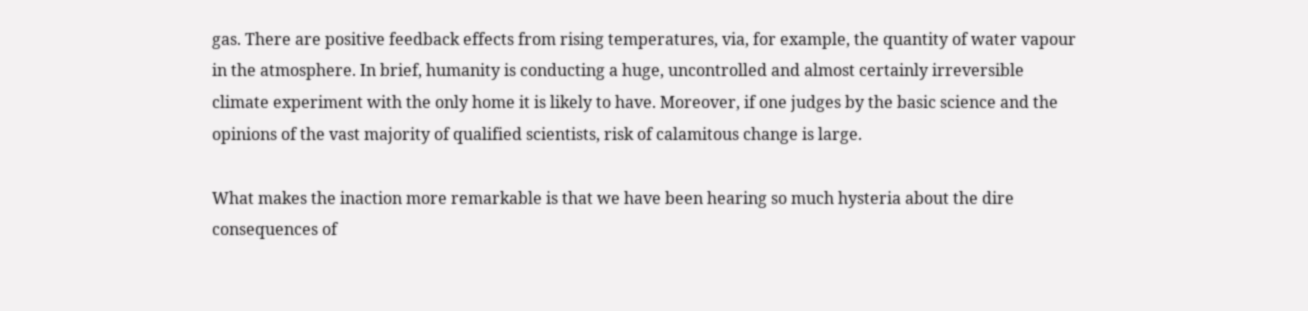gas. There are positive feedback effects from rising temperatures, via, for example, the quantity of water vapour in the atmosphere. In brief, humanity is conducting a huge, uncontrolled and almost certainly irreversible climate experiment with the only home it is likely to have. Moreover, if one judges by the basic science and the opinions of the vast majority of qualified scientists, risk of calamitous change is large.

What makes the inaction more remarkable is that we have been hearing so much hysteria about the dire consequences of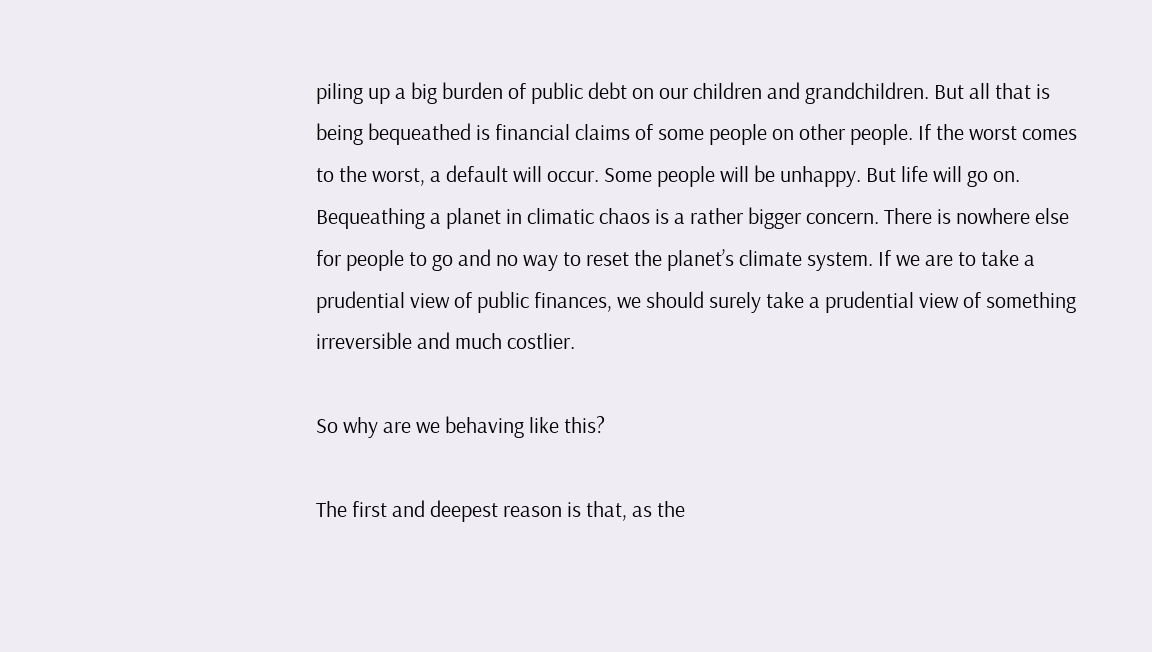piling up a big burden of public debt on our children and grandchildren. But all that is being bequeathed is financial claims of some people on other people. If the worst comes to the worst, a default will occur. Some people will be unhappy. But life will go on. Bequeathing a planet in climatic chaos is a rather bigger concern. There is nowhere else for people to go and no way to reset the planet’s climate system. If we are to take a prudential view of public finances, we should surely take a prudential view of something irreversible and much costlier.

So why are we behaving like this?

The first and deepest reason is that, as the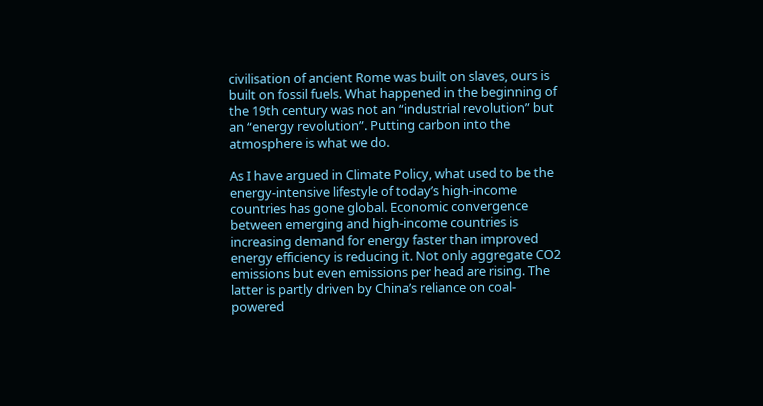civilisation of ancient Rome was built on slaves, ours is built on fossil fuels. What happened in the beginning of the 19th century was not an “industrial revolution” but an “energy revolution”. Putting carbon into the atmosphere is what we do.

As I have argued in Climate Policy, what used to be the energy-intensive lifestyle of today’s high-income countries has gone global. Economic convergence between emerging and high-income countries is increasing demand for energy faster than improved energy efficiency is reducing it. Not only aggregate CO2 emissions but even emissions per head are rising. The latter is partly driven by China’s reliance on coal-powered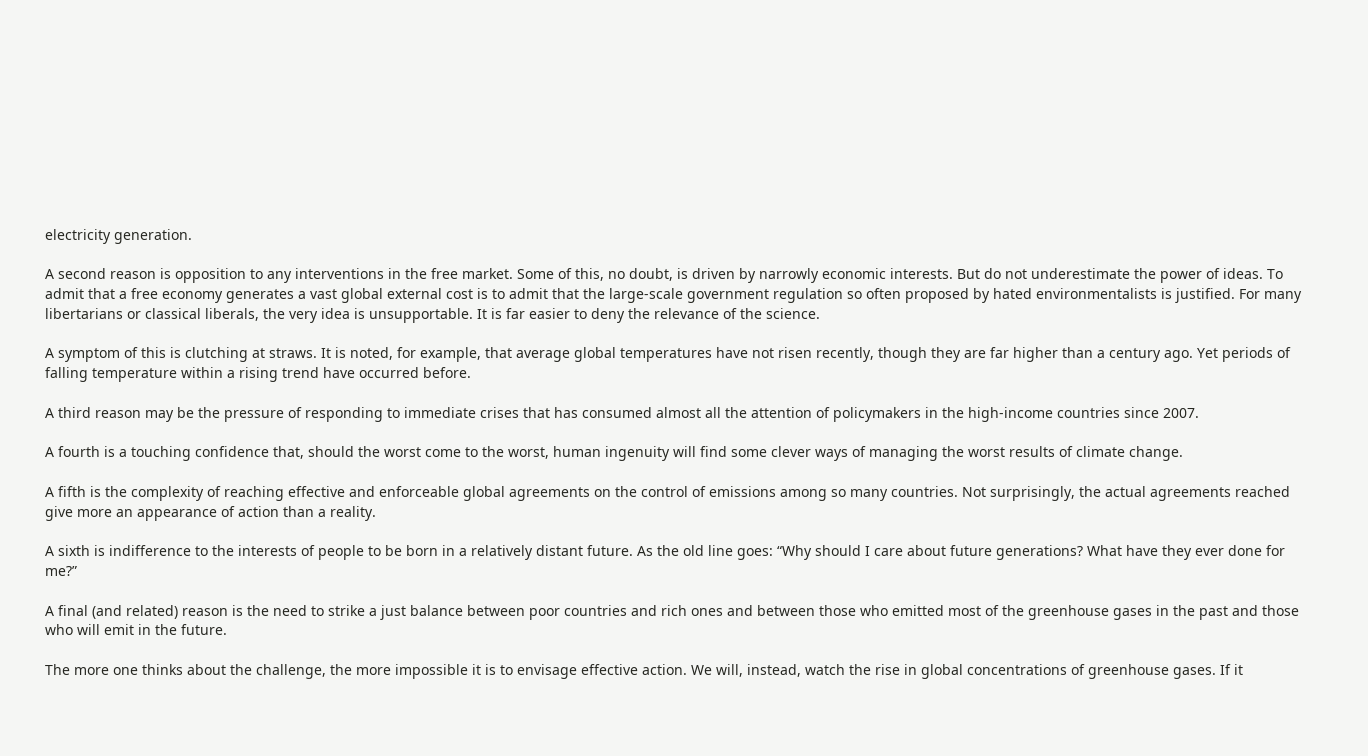electricity generation.

A second reason is opposition to any interventions in the free market. Some of this, no doubt, is driven by narrowly economic interests. But do not underestimate the power of ideas. To admit that a free economy generates a vast global external cost is to admit that the large-scale government regulation so often proposed by hated environmentalists is justified. For many libertarians or classical liberals, the very idea is unsupportable. It is far easier to deny the relevance of the science.

A symptom of this is clutching at straws. It is noted, for example, that average global temperatures have not risen recently, though they are far higher than a century ago. Yet periods of falling temperature within a rising trend have occurred before.

A third reason may be the pressure of responding to immediate crises that has consumed almost all the attention of policymakers in the high-income countries since 2007.

A fourth is a touching confidence that, should the worst come to the worst, human ingenuity will find some clever ways of managing the worst results of climate change.

A fifth is the complexity of reaching effective and enforceable global agreements on the control of emissions among so many countries. Not surprisingly, the actual agreements reached give more an appearance of action than a reality.

A sixth is indifference to the interests of people to be born in a relatively distant future. As the old line goes: “Why should I care about future generations? What have they ever done for me?”

A final (and related) reason is the need to strike a just balance between poor countries and rich ones and between those who emitted most of the greenhouse gases in the past and those who will emit in the future.

The more one thinks about the challenge, the more impossible it is to envisage effective action. We will, instead, watch the rise in global concentrations of greenhouse gases. If it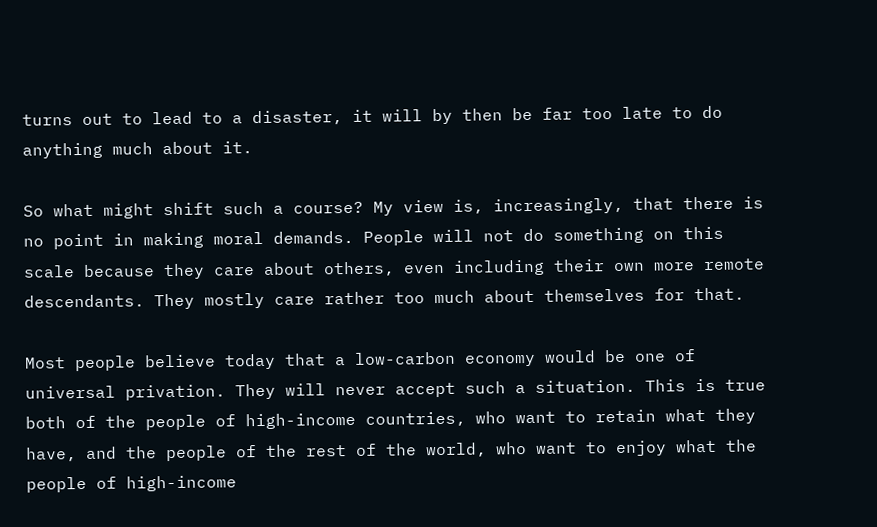turns out to lead to a disaster, it will by then be far too late to do anything much about it.

So what might shift such a course? My view is, increasingly, that there is no point in making moral demands. People will not do something on this scale because they care about others, even including their own more remote descendants. They mostly care rather too much about themselves for that.

Most people believe today that a low-carbon economy would be one of universal privation. They will never accept such a situation. This is true both of the people of high-income countries, who want to retain what they have, and the people of the rest of the world, who want to enjoy what the people of high-income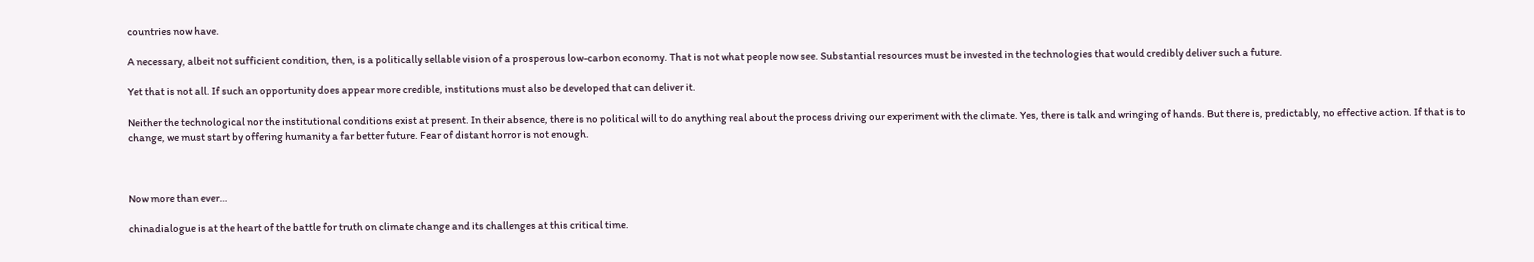countries now have.

A necessary, albeit not sufficient condition, then, is a politically sellable vision of a prosperous low-carbon economy. That is not what people now see. Substantial resources must be invested in the technologies that would credibly deliver such a future.

Yet that is not all. If such an opportunity does appear more credible, institutions must also be developed that can deliver it.

Neither the technological nor the institutional conditions exist at present. In their absence, there is no political will to do anything real about the process driving our experiment with the climate. Yes, there is talk and wringing of hands. But there is, predictably, no effective action. If that is to change, we must start by offering humanity a far better future. Fear of distant horror is not enough.



Now more than ever…

chinadialogue is at the heart of the battle for truth on climate change and its challenges at this critical time.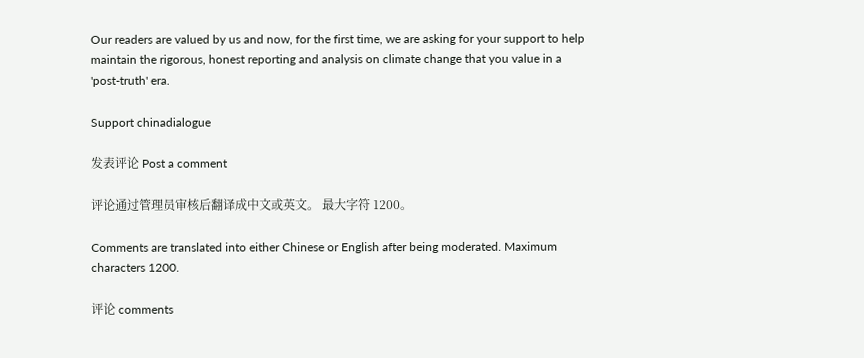Our readers are valued by us and now, for the first time, we are asking for your support to help maintain the rigorous, honest reporting and analysis on climate change that you value in a 'post-truth' era.

Support chinadialogue

发表评论 Post a comment

评论通过管理员审核后翻译成中文或英文。 最大字符 1200。

Comments are translated into either Chinese or English after being moderated. Maximum characters 1200.

评论 comments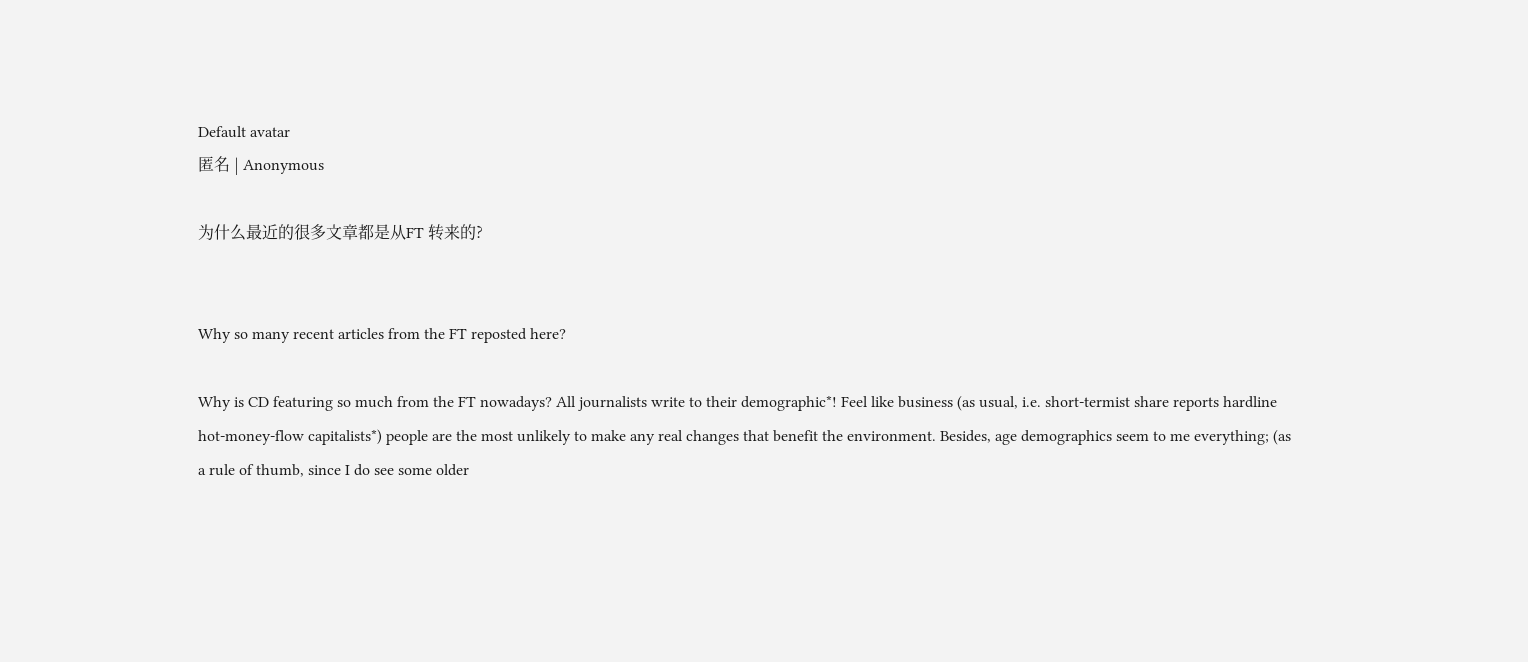Default avatar
匿名 | Anonymous

为什么最近的很多文章都是从FT 转来的?


Why so many recent articles from the FT reposted here?

Why is CD featuring so much from the FT nowadays? All journalists write to their demographic*! Feel like business (as usual, i.e. short-termist share reports hardline hot-money-flow capitalists*) people are the most unlikely to make any real changes that benefit the environment. Besides, age demographics seem to me everything; (as a rule of thumb, since I do see some older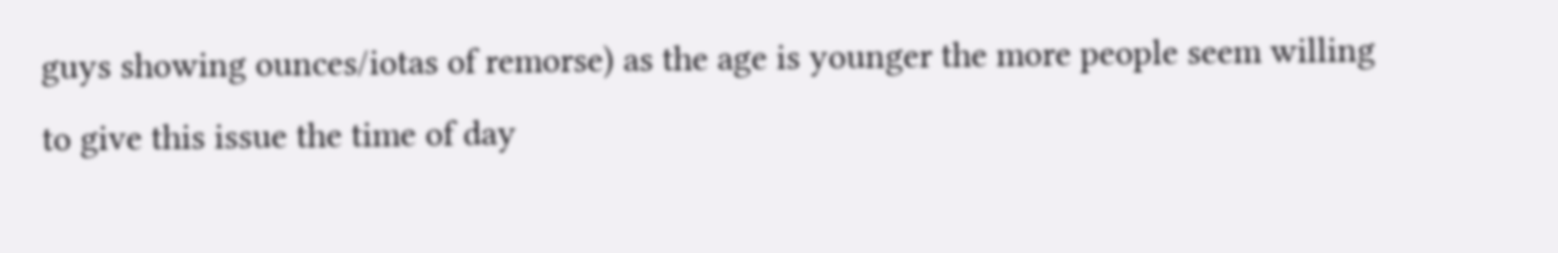guys showing ounces/iotas of remorse) as the age is younger the more people seem willing to give this issue the time of day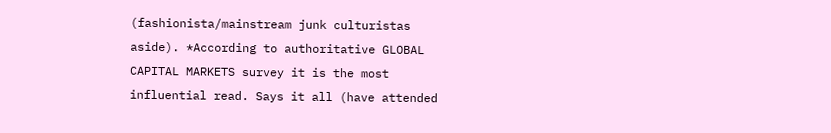(fashionista/mainstream junk culturistas aside). *According to authoritative GLOBAL CAPITAL MARKETS survey it is the most influential read. Says it all (have attended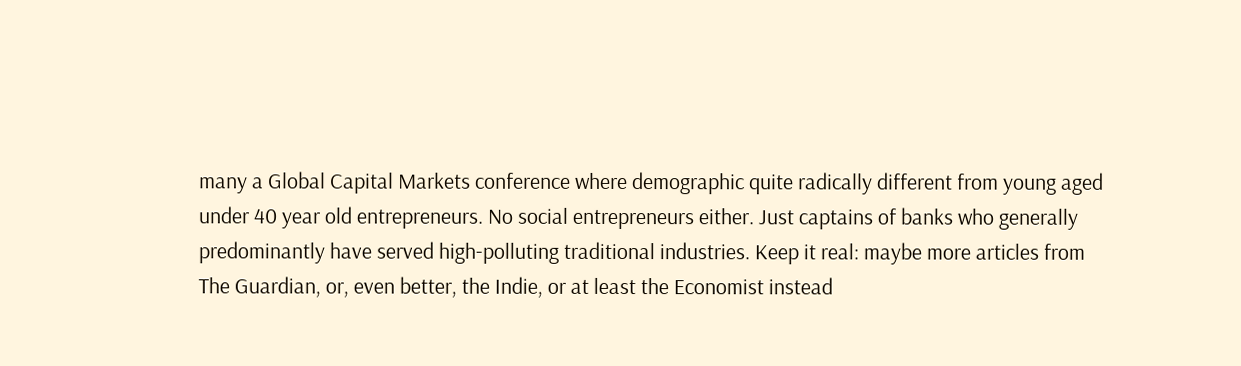many a Global Capital Markets conference where demographic quite radically different from young aged under 40 year old entrepreneurs. No social entrepreneurs either. Just captains of banks who generally predominantly have served high-polluting traditional industries. Keep it real: maybe more articles from The Guardian, or, even better, the Indie, or at least the Economist instead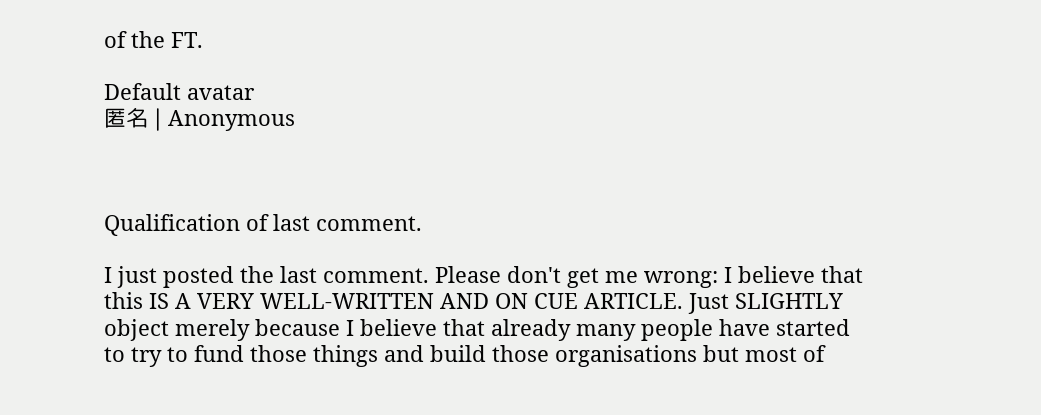of the FT.

Default avatar
匿名 | Anonymous



Qualification of last comment.

I just posted the last comment. Please don't get me wrong: I believe that this IS A VERY WELL-WRITTEN AND ON CUE ARTICLE. Just SLIGHTLY object merely because I believe that already many people have started to try to fund those things and build those organisations but most of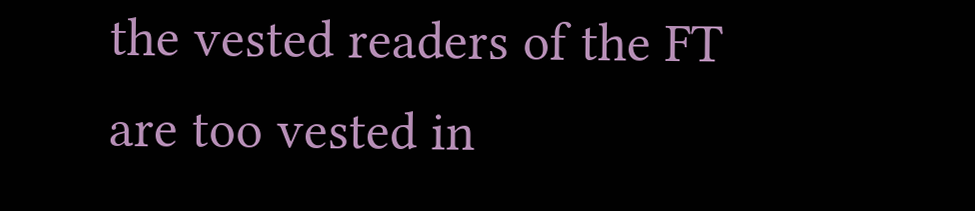the vested readers of the FT are too vested in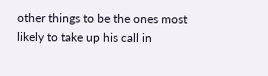other things to be the ones most likely to take up his call in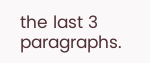the last 3 paragraphs.